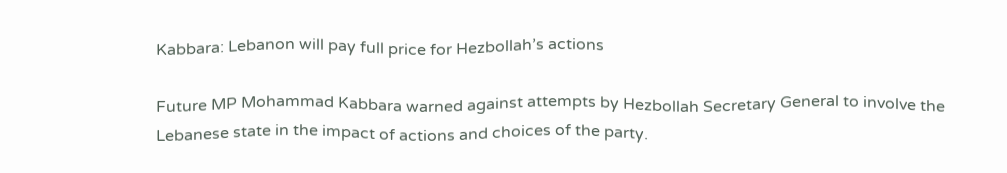Kabbara: Lebanon will pay full price for Hezbollah’s actions

Future MP Mohammad Kabbara warned against attempts by Hezbollah Secretary General to involve the Lebanese state in the impact of actions and choices of the party.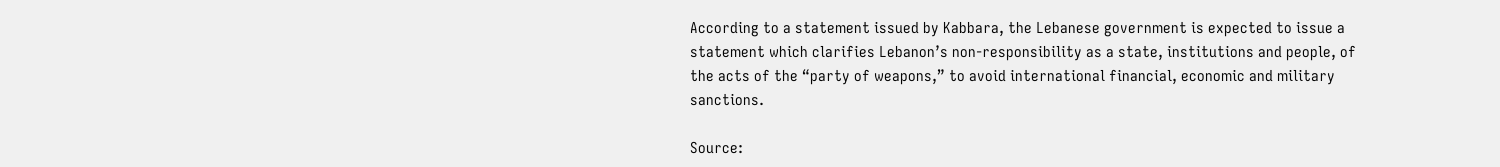According to a statement issued by Kabbara, the Lebanese government is expected to issue a statement which clarifies Lebanon’s non-responsibility as a state, institutions and people, of the acts of the “party of weapons,” to avoid international financial, economic and military sanctions.

Source: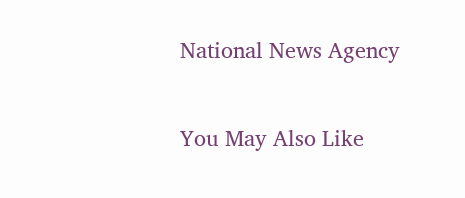National News Agency

You May Also Like